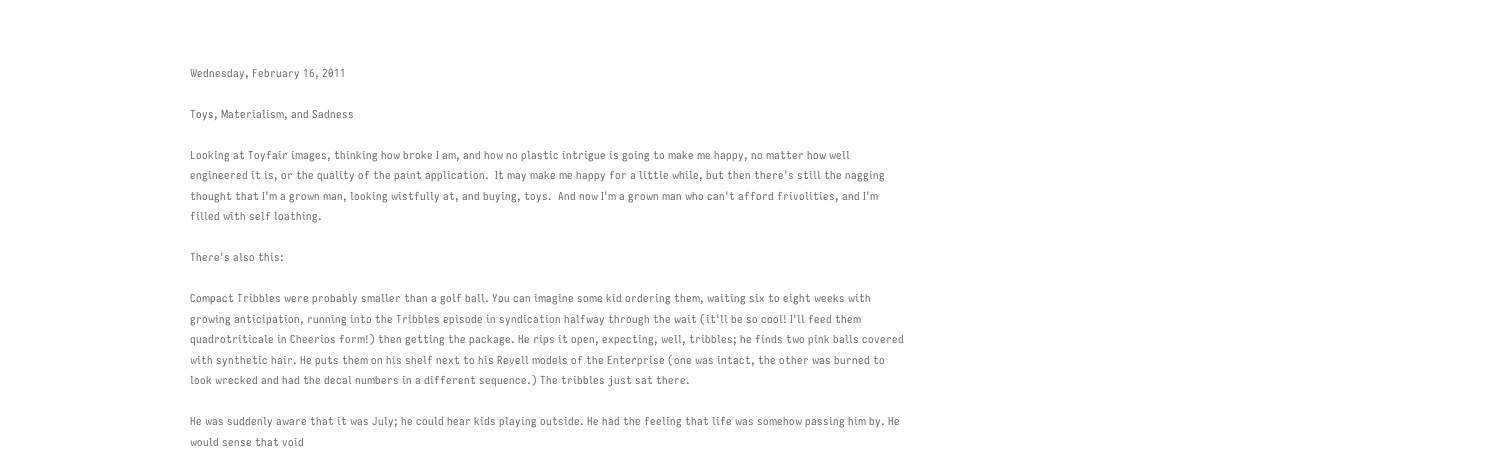Wednesday, February 16, 2011

Toys, Materialism, and Sadness

Looking at Toyfair images, thinking how broke I am, and how no plastic intrigue is going to make me happy, no matter how well engineered it is, or the quality of the paint application.  It may make me happy for a little while, but then there's still the nagging thought that I'm a grown man, looking wistfully at, and buying, toys.  And now I'm a grown man who can't afford frivolities, and I'm filled with self loathing.

There's also this:

Compact Tribbles were probably smaller than a golf ball. You can imagine some kid ordering them, waiting six to eight weeks with growing anticipation, running into the Tribbles episode in syndication halfway through the wait (it'll be so cool! I'll feed them quadrotriticale in Cheerios form!) then getting the package. He rips it open, expecting, well, tribbles; he finds two pink balls covered with synthetic hair. He puts them on his shelf next to his Revell models of the Enterprise (one was intact, the other was burned to look wrecked and had the decal numbers in a different sequence.) The tribbles just sat there.

He was suddenly aware that it was July; he could hear kids playing outside. He had the feeling that life was somehow passing him by. He would sense that void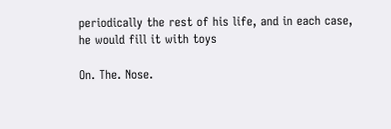periodically the rest of his life, and in each case, he would fill it with toys

On. The. Nose.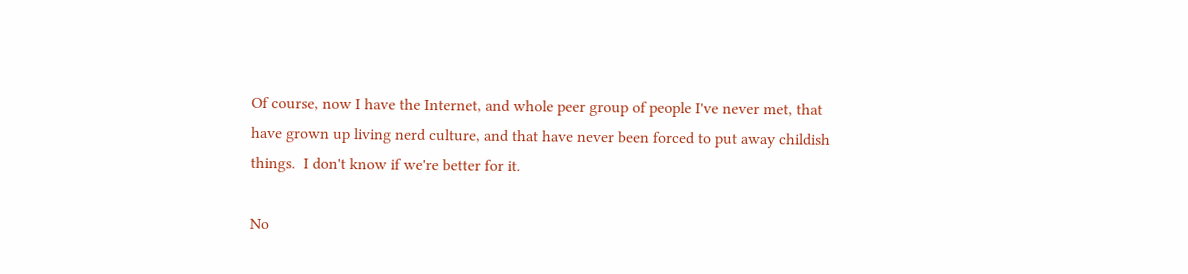Of course, now I have the Internet, and whole peer group of people I've never met, that have grown up living nerd culture, and that have never been forced to put away childish things.  I don't know if we're better for it.

No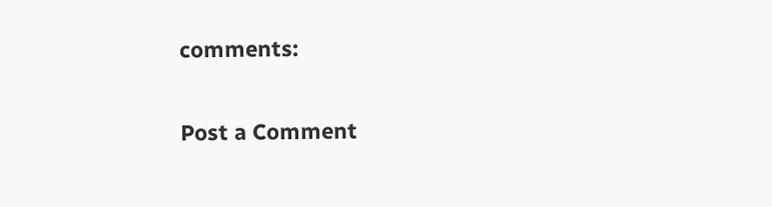comments:

Post a Comment